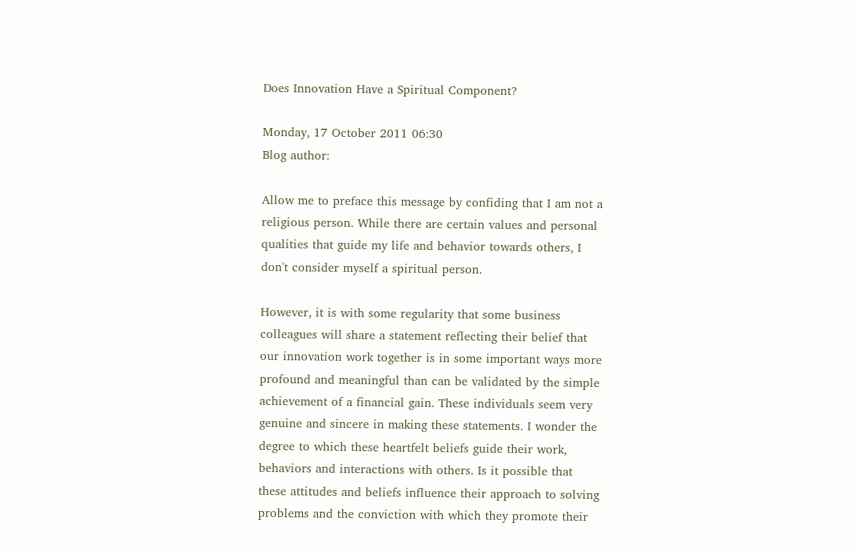Does Innovation Have a Spiritual Component?

Monday, 17 October 2011 06:30
Blog author:

Allow me to preface this message by confiding that I am not a religious person. While there are certain values and personal qualities that guide my life and behavior towards others, I don't consider myself a spiritual person.

However, it is with some regularity that some business colleagues will share a statement reflecting their belief that our innovation work together is in some important ways more profound and meaningful than can be validated by the simple achievement of a financial gain. These individuals seem very genuine and sincere in making these statements. I wonder the degree to which these heartfelt beliefs guide their work, behaviors and interactions with others. Is it possible that these attitudes and beliefs influence their approach to solving problems and the conviction with which they promote their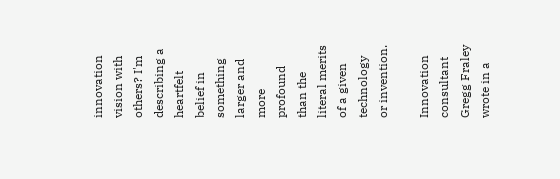innovation vision with others? I'm describing a heartfelt belief in something larger and more profound than the literal merits of a given technology or invention.

Innovation consultant Gregg Fraley wrote in a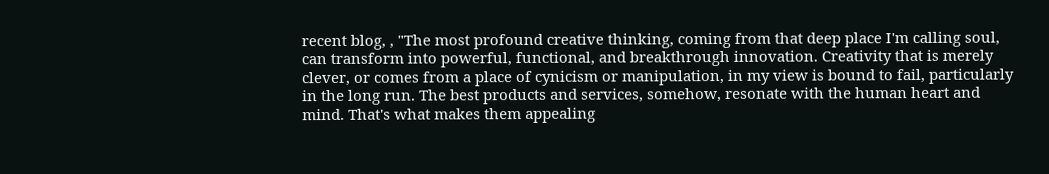recent blog, , "The most profound creative thinking, coming from that deep place I'm calling soul, can transform into powerful, functional, and breakthrough innovation. Creativity that is merely clever, or comes from a place of cynicism or manipulation, in my view is bound to fail, particularly in the long run. The best products and services, somehow, resonate with the human heart and mind. That's what makes them appealing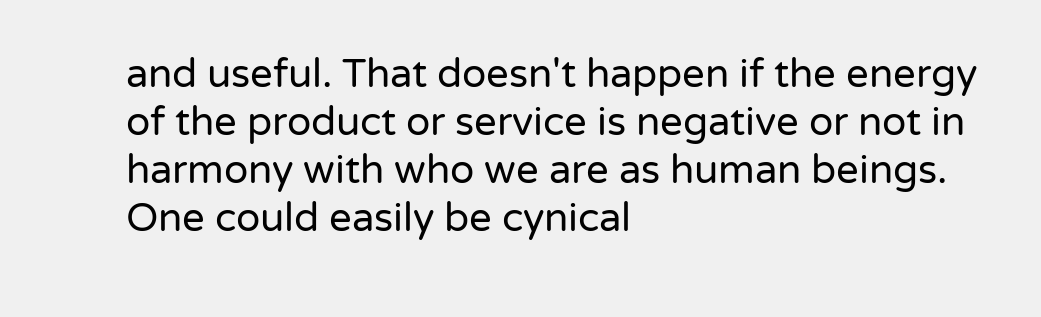and useful. That doesn't happen if the energy of the product or service is negative or not in harmony with who we are as human beings. One could easily be cynical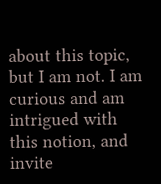about this topic, but I am not. I am curious and am intrigued with this notion, and invite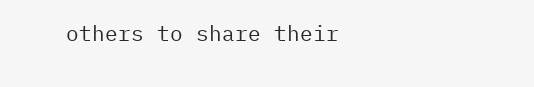others to share their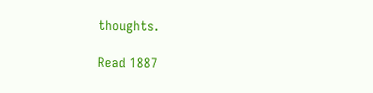thoughts.

Read 1887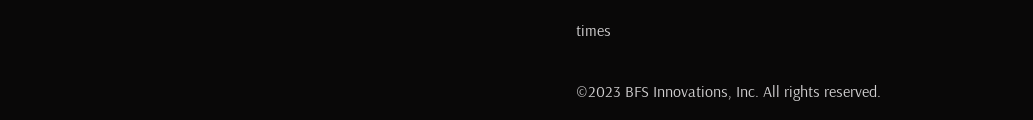times

©2023 BFS Innovations, Inc. All rights reserved.